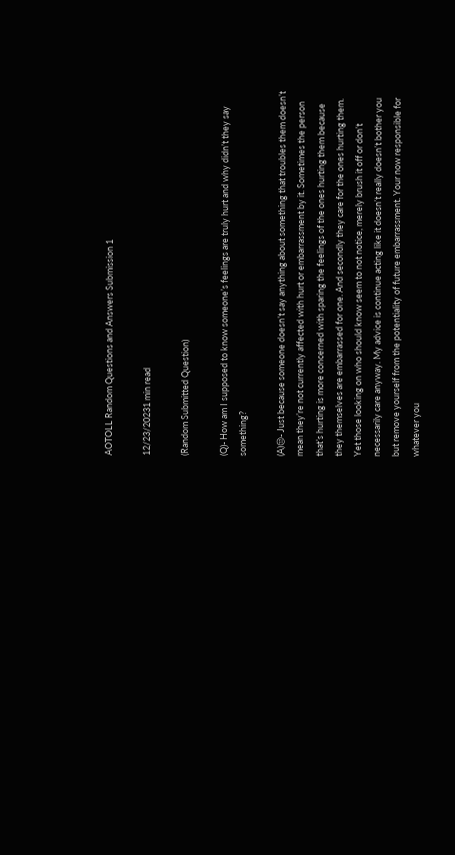AOTOLL Random Questions and Answers Submission 1

12/23/20231 min read

(Random Submitted Question)

(Q)- How am I supposed to know someone’s feelings are truly hurt and why didn’t they say something?

(A)😒- Just because someone doesn’t say anything about something that troubles them doesn’t mean they’re not currently affected with hurt or embarrassment by it. Sometimes the person that’s hurting is more concerned with sparing the feelings of the ones hurting them because they themselves are embarrassed for one. And secondly they care for the ones hurting them. Yet those looking on who should know seem to not notice, merely brush it off or don’t necessarily care anyway. My advice is continue acting like it doesn’t really doesn’t bother you but remove yourself from the potentiality of future embarrassment. Your now responsible for whatever you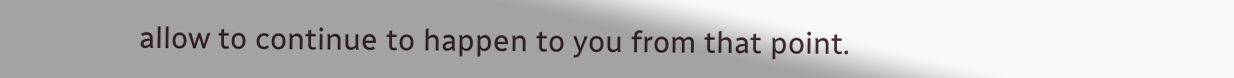allow to continue to happen to you from that point.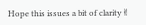Hope this issues a bit of clarity✌